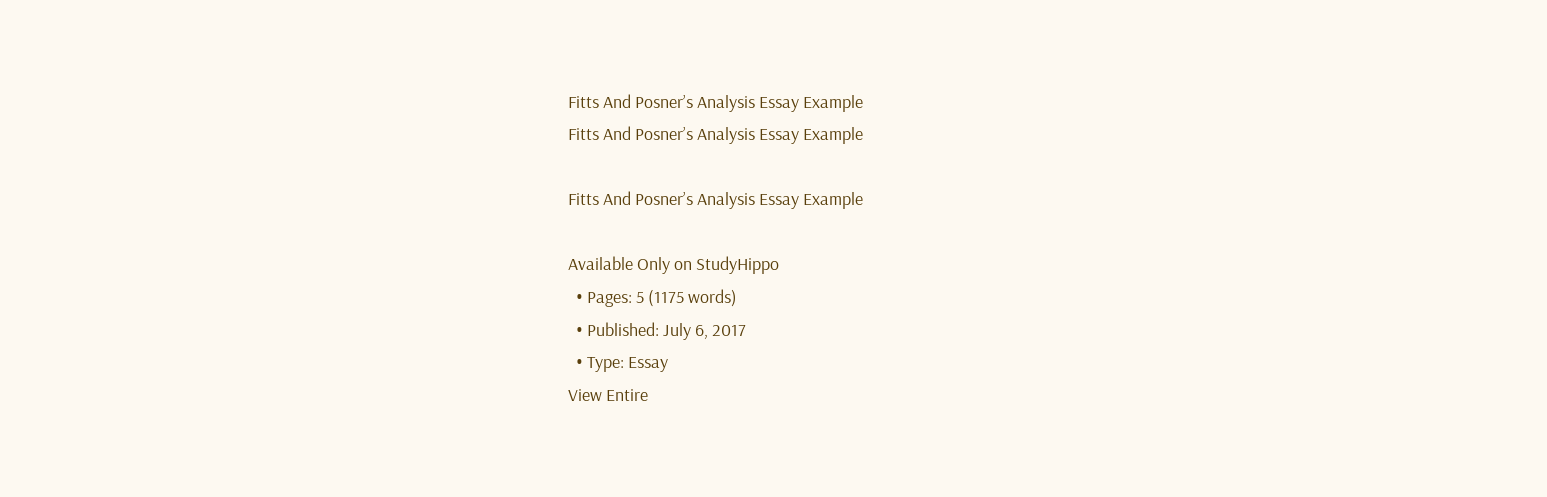Fitts And Posner’s Analysis Essay Example
Fitts And Posner’s Analysis Essay Example

Fitts And Posner’s Analysis Essay Example

Available Only on StudyHippo
  • Pages: 5 (1175 words)
  • Published: July 6, 2017
  • Type: Essay
View Entire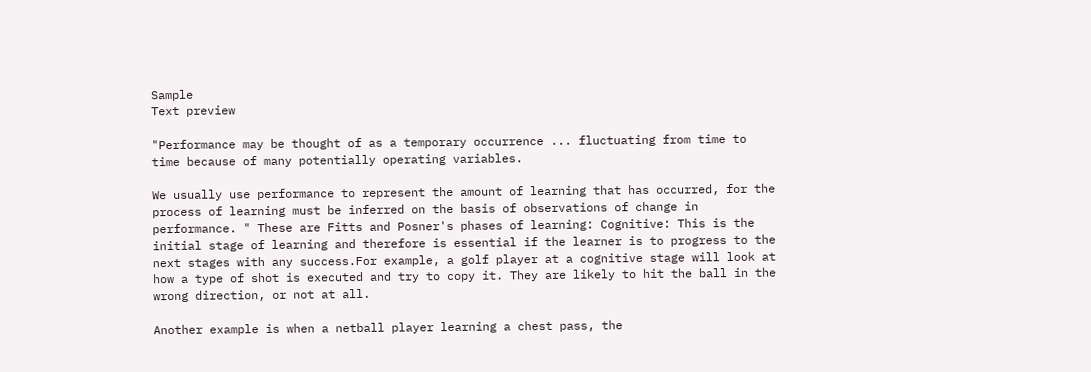Sample
Text preview

"Performance may be thought of as a temporary occurrence ... fluctuating from time to time because of many potentially operating variables.

We usually use performance to represent the amount of learning that has occurred, for the process of learning must be inferred on the basis of observations of change in performance. " These are Fitts and Posner's phases of learning: Cognitive: This is the initial stage of learning and therefore is essential if the learner is to progress to the next stages with any success.For example, a golf player at a cognitive stage will look at how a type of shot is executed and try to copy it. They are likely to hit the ball in the wrong direction, or not at all.

Another example is when a netball player learning a chest pass, the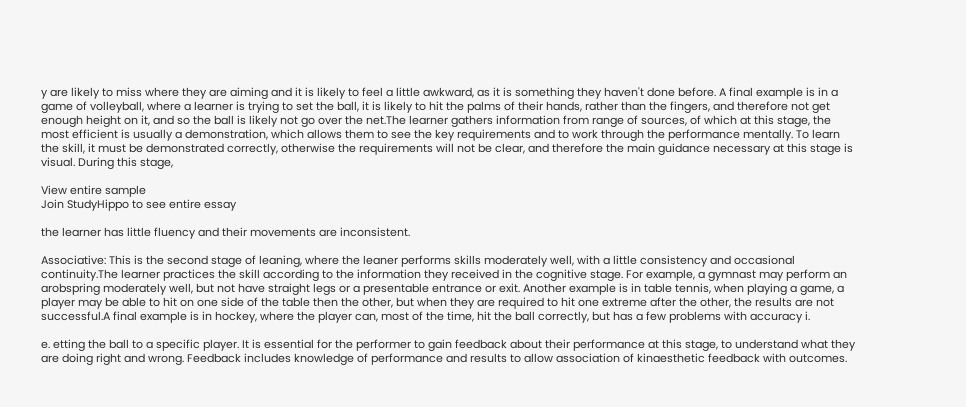y are likely to miss where they are aiming and it is likely to feel a little awkward, as it is something they haven't done before. A final example is in a game of volleyball, where a learner is trying to set the ball, it is likely to hit the palms of their hands, rather than the fingers, and therefore not get enough height on it, and so the ball is likely not go over the net.The learner gathers information from range of sources, of which at this stage, the most efficient is usually a demonstration, which allows them to see the key requirements and to work through the performance mentally. To learn the skill, it must be demonstrated correctly, otherwise the requirements will not be clear, and therefore the main guidance necessary at this stage is visual. During this stage,

View entire sample
Join StudyHippo to see entire essay

the learner has little fluency and their movements are inconsistent.

Associative: This is the second stage of leaning, where the leaner performs skills moderately well, with a little consistency and occasional continuity.The learner practices the skill according to the information they received in the cognitive stage. For example, a gymnast may perform an arobspring moderately well, but not have straight legs or a presentable entrance or exit. Another example is in table tennis, when playing a game, a player may be able to hit on one side of the table then the other, but when they are required to hit one extreme after the other, the results are not successful.A final example is in hockey, where the player can, most of the time, hit the ball correctly, but has a few problems with accuracy i.

e. etting the ball to a specific player. It is essential for the performer to gain feedback about their performance at this stage, to understand what they are doing right and wrong. Feedback includes knowledge of performance and results to allow association of kinaesthetic feedback with outcomes.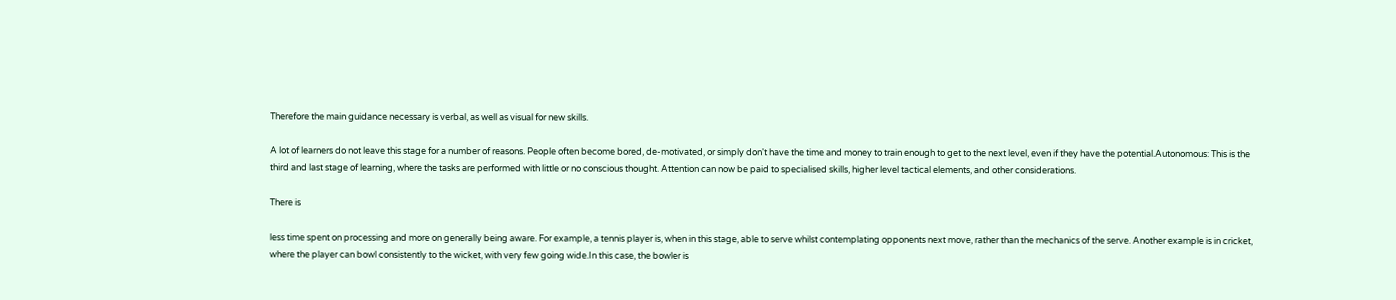Therefore the main guidance necessary is verbal, as well as visual for new skills.

A lot of learners do not leave this stage for a number of reasons. People often become bored, de-motivated, or simply don't have the time and money to train enough to get to the next level, even if they have the potential.Autonomous: This is the third and last stage of learning, where the tasks are performed with little or no conscious thought. Attention can now be paid to specialised skills, higher level tactical elements, and other considerations.

There is

less time spent on processing and more on generally being aware. For example, a tennis player is, when in this stage, able to serve whilst contemplating opponents next move, rather than the mechanics of the serve. Another example is in cricket, where the player can bowl consistently to the wicket, with very few going wide.In this case, the bowler is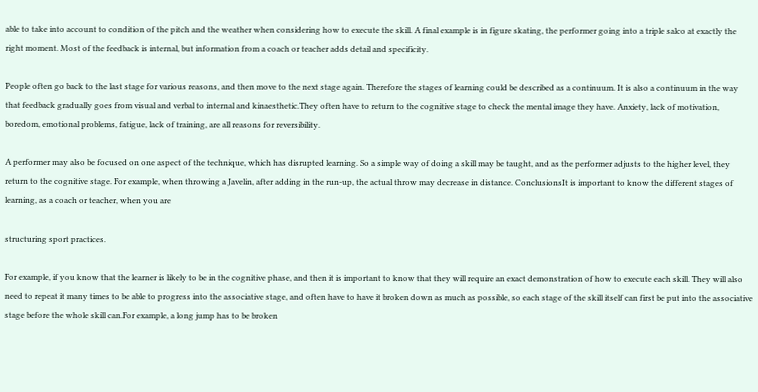able to take into account to condition of the pitch and the weather when considering how to execute the skill. A final example is in figure skating, the performer going into a triple salco at exactly the right moment. Most of the feedback is internal, but information from a coach or teacher adds detail and specificity.

People often go back to the last stage for various reasons, and then move to the next stage again. Therefore the stages of learning could be described as a continuum. It is also a continuum in the way that feedback gradually goes from visual and verbal to internal and kinaesthetic.They often have to return to the cognitive stage to check the mental image they have. Anxiety, lack of motivation, boredom, emotional problems, fatigue, lack of training, are all reasons for reversibility.

A performer may also be focused on one aspect of the technique, which has disrupted learning. So a simple way of doing a skill may be taught, and as the performer adjusts to the higher level, they return to the cognitive stage. For example, when throwing a Javelin, after adding in the run-up, the actual throw may decrease in distance. ConclusionsIt is important to know the different stages of learning, as a coach or teacher, when you are

structuring sport practices.

For example, if you know that the learner is likely to be in the cognitive phase, and then it is important to know that they will require an exact demonstration of how to execute each skill. They will also need to repeat it many times to be able to progress into the associative stage, and often have to have it broken down as much as possible, so each stage of the skill itself can first be put into the associative stage before the whole skill can.For example, a long jump has to be broken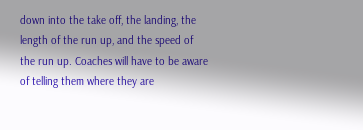down into the take off, the landing, the length of the run up, and the speed of the run up. Coaches will have to be aware of telling them where they are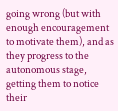going wrong (but with enough encouragement to motivate them), and as they progress to the autonomous stage, getting them to notice their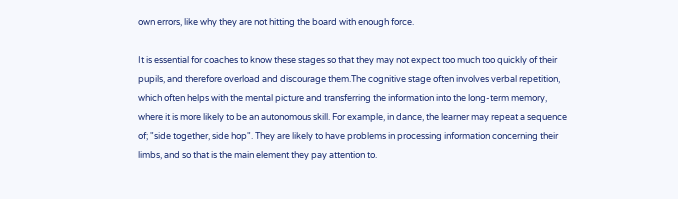own errors, like why they are not hitting the board with enough force.

It is essential for coaches to know these stages so that they may not expect too much too quickly of their pupils, and therefore overload and discourage them.The cognitive stage often involves verbal repetition, which often helps with the mental picture and transferring the information into the long-term memory, where it is more likely to be an autonomous skill. For example, in dance, the learner may repeat a sequence of; "side together, side hop". They are likely to have problems in processing information concerning their limbs, and so that is the main element they pay attention to.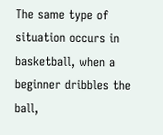The same type of situation occurs in basketball, when a beginner dribbles the ball,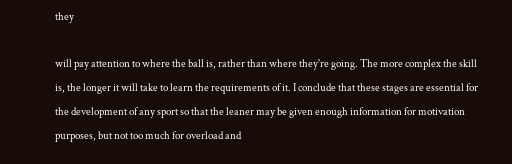they

will pay attention to where the ball is, rather than where they're going. The more complex the skill is, the longer it will take to learn the requirements of it. I conclude that these stages are essential for the development of any sport so that the leaner may be given enough information for motivation purposes, but not too much for overload and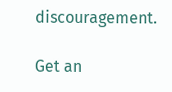discouragement.

Get an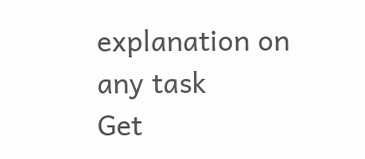explanation on any task
Get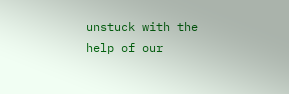unstuck with the help of our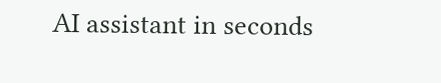AI assistant in seconds